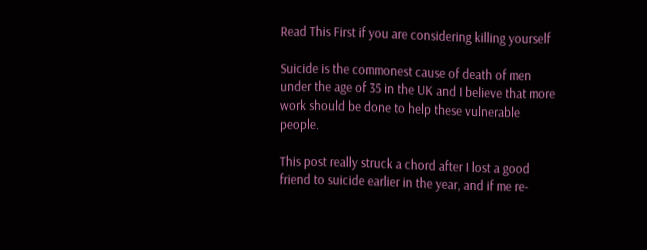Read This First if you are considering killing yourself

Suicide is the commonest cause of death of men under the age of 35 in the UK and I believe that more work should be done to help these vulnerable people.

This post really struck a chord after I lost a good friend to suicide earlier in the year, and if me re-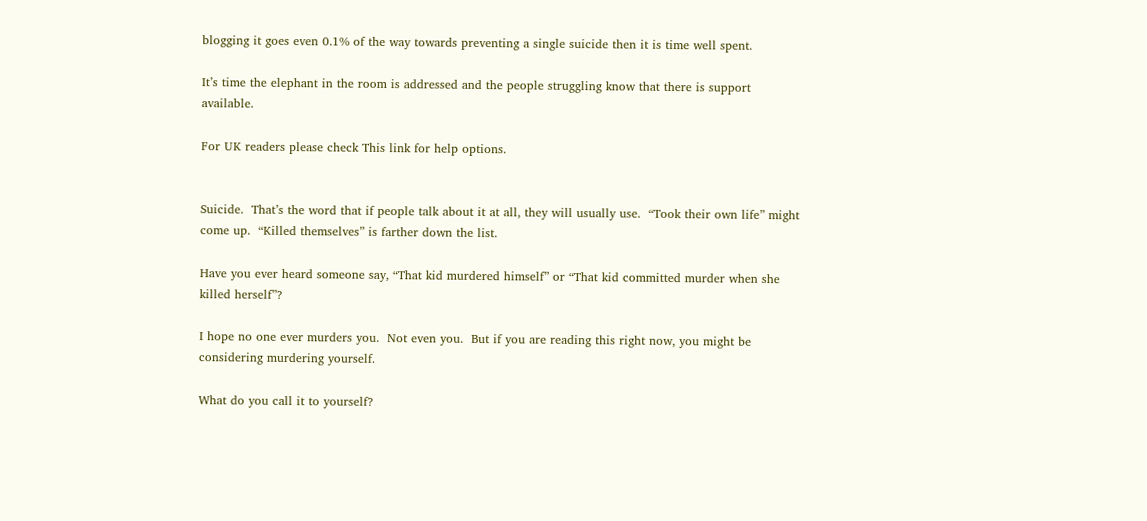blogging it goes even 0.1% of the way towards preventing a single suicide then it is time well spent.

It’s time the elephant in the room is addressed and the people struggling know that there is support available.

For UK readers please check This link for help options.


Suicide.  That’s the word that if people talk about it at all, they will usually use.  “Took their own life” might come up.  “Killed themselves” is farther down the list.

Have you ever heard someone say, “That kid murdered himself” or “That kid committed murder when she killed herself”?

I hope no one ever murders you.  Not even you.  But if you are reading this right now, you might be considering murdering yourself.

What do you call it to yourself?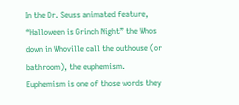In the Dr. Seuss animated feature, “Halloween is Grinch Night” the Whos down in Whoville call the outhouse (or bathroom), the euphemism.  Euphemism is one of those words they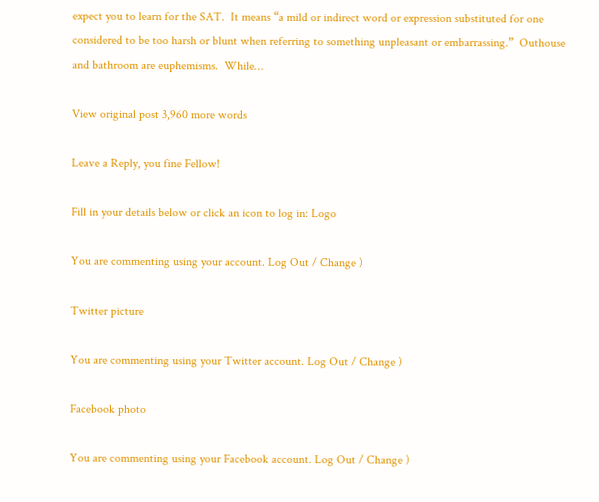expect you to learn for the SAT.  It means “a mild or indirect word or expression substituted for one considered to be too harsh or blunt when referring to something unpleasant or embarrassing.”  Outhouse and bathroom are euphemisms.  While…

View original post 3,960 more words

Leave a Reply, you fine Fellow!

Fill in your details below or click an icon to log in: Logo

You are commenting using your account. Log Out / Change )

Twitter picture

You are commenting using your Twitter account. Log Out / Change )

Facebook photo

You are commenting using your Facebook account. Log Out / Change )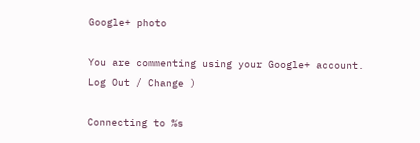Google+ photo

You are commenting using your Google+ account. Log Out / Change )

Connecting to %s